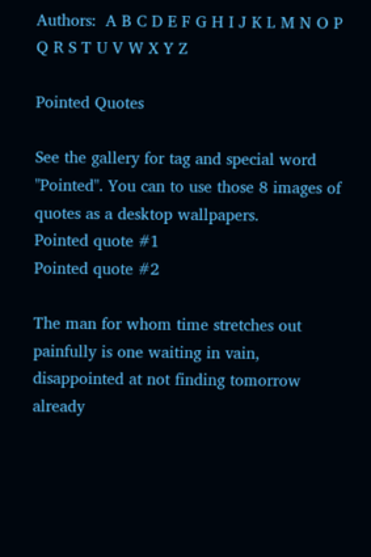Authors:  A B C D E F G H I J K L M N O P Q R S T U V W X Y Z

Pointed Quotes

See the gallery for tag and special word "Pointed". You can to use those 8 images of quotes as a desktop wallpapers.
Pointed quote #1
Pointed quote #2

The man for whom time stretches out painfully is one waiting in vain, disappointed at not finding tomorrow already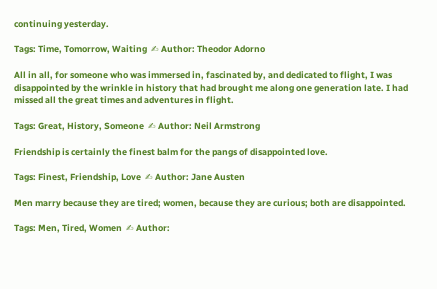continuing yesterday.

Tags: Time, Tomorrow, Waiting  ✍ Author: Theodor Adorno

All in all, for someone who was immersed in, fascinated by, and dedicated to flight, I was disappointed by the wrinkle in history that had brought me along one generation late. I had missed all the great times and adventures in flight.

Tags: Great, History, Someone  ✍ Author: Neil Armstrong

Friendship is certainly the finest balm for the pangs of disappointed love.

Tags: Finest, Friendship, Love  ✍ Author: Jane Austen

Men marry because they are tired; women, because they are curious; both are disappointed.

Tags: Men, Tired, Women  ✍ Author: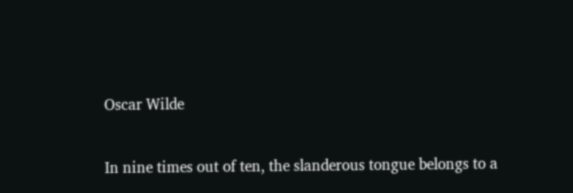Oscar Wilde

In nine times out of ten, the slanderous tongue belongs to a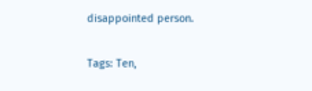disappointed person.

Tags: Ten,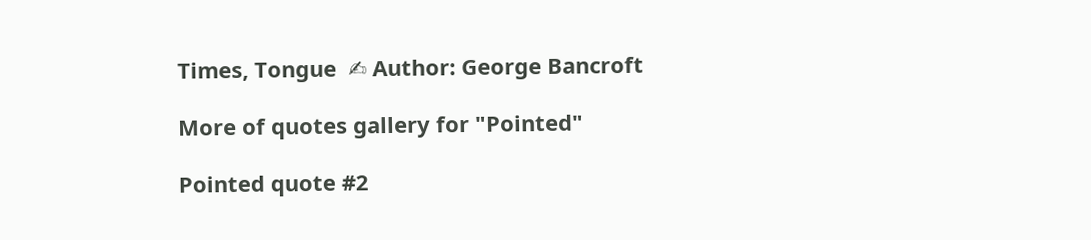Times, Tongue  ✍ Author: George Bancroft

More of quotes gallery for "Pointed"

Pointed quote #2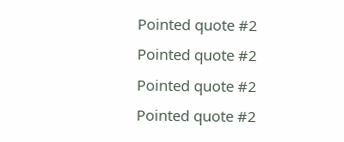Pointed quote #2
Pointed quote #2
Pointed quote #2
Pointed quote #2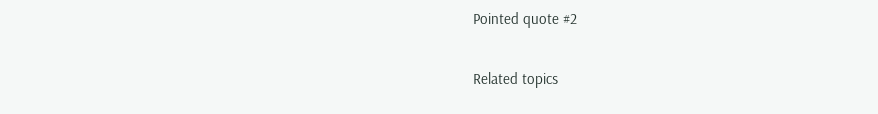Pointed quote #2

Related topics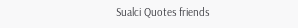Sualci Quotes friends